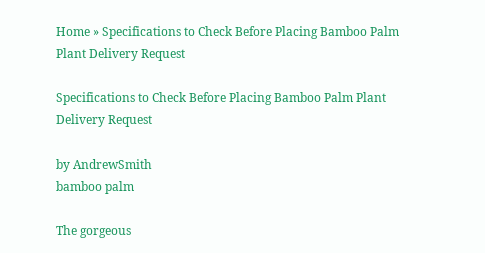Home » Specifications to Check Before Placing Bamboo Palm Plant Delivery Request

Specifications to Check Before Placing Bamboo Palm Plant Delivery Request

by AndrewSmith
bamboo palm

The gorgeous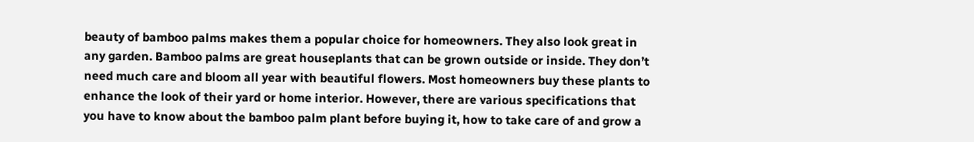beauty of bamboo palms makes them a popular choice for homeowners. They also look great in any garden. Bamboo palms are great houseplants that can be grown outside or inside. They don’t need much care and bloom all year with beautiful flowers. Most homeowners buy these plants to enhance the look of their yard or home interior. However, there are various specifications that you have to know about the bamboo palm plant before buying it, how to take care of and grow a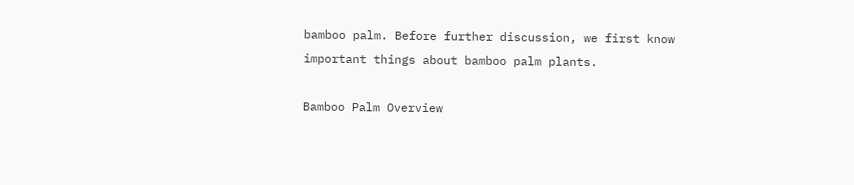bamboo palm. Before further discussion, we first know important things about bamboo palm plants.

Bamboo Palm Overview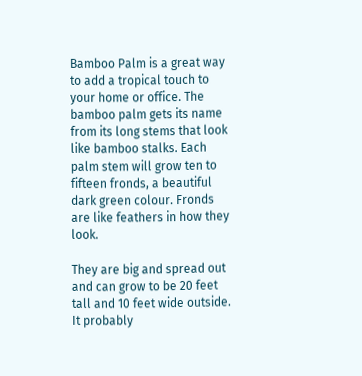Bamboo Palm is a great way to add a tropical touch to your home or office. The bamboo palm gets its name from its long stems that look like bamboo stalks. Each palm stem will grow ten to fifteen fronds, a beautiful dark green colour. Fronds are like feathers in how they look.

They are big and spread out and can grow to be 20 feet tall and 10 feet wide outside. It probably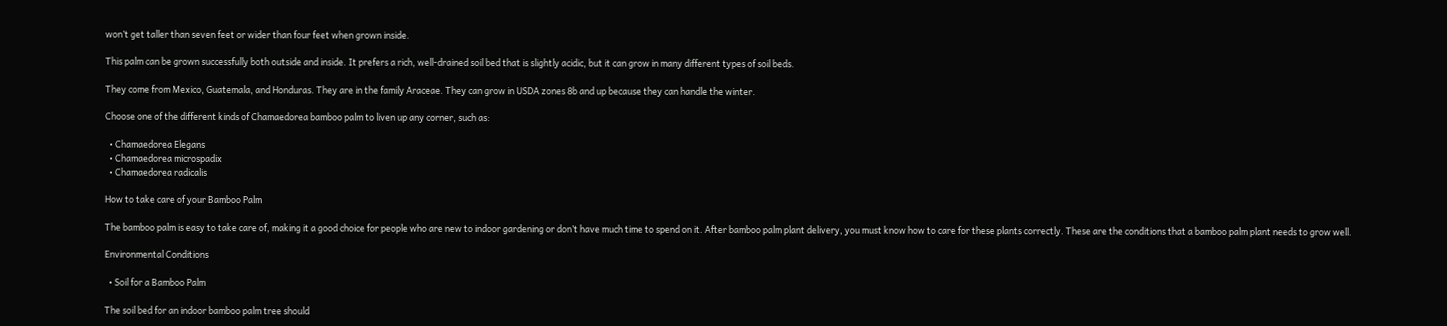won’t get taller than seven feet or wider than four feet when grown inside.

This palm can be grown successfully both outside and inside. It prefers a rich, well-drained soil bed that is slightly acidic, but it can grow in many different types of soil beds.

They come from Mexico, Guatemala, and Honduras. They are in the family Araceae. They can grow in USDA zones 8b and up because they can handle the winter.

Choose one of the different kinds of Chamaedorea bamboo palm to liven up any corner, such as:

  • Chamaedorea Elegans
  • Chamaedorea microspadix
  • Chamaedorea radicalis

How to take care of your Bamboo Palm

The bamboo palm is easy to take care of, making it a good choice for people who are new to indoor gardening or don’t have much time to spend on it. After bamboo palm plant delivery, you must know how to care for these plants correctly. These are the conditions that a bamboo palm plant needs to grow well.

Environmental Conditions

  • Soil for a Bamboo Palm

The soil bed for an indoor bamboo palm tree should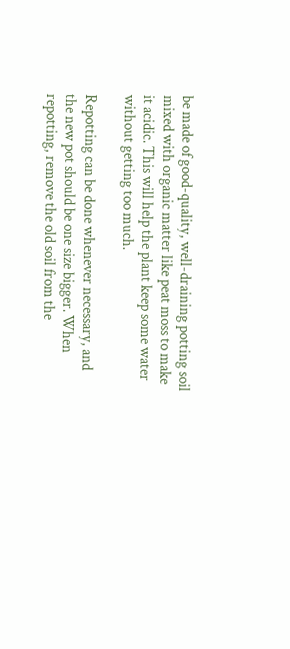be made of good-quality, well-draining potting soil mixed with organic matter like peat moss to make it acidic. This will help the plant keep some water without getting too much.

Repotting can be done whenever necessary, and the new pot should be one size bigger. When repotting, remove the old soil from the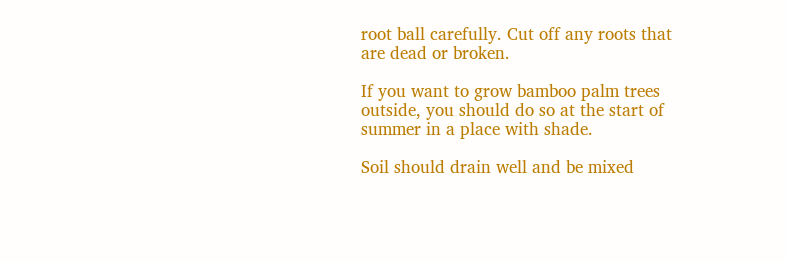root ball carefully. Cut off any roots that are dead or broken.

If you want to grow bamboo palm trees outside, you should do so at the start of summer in a place with shade.

Soil should drain well and be mixed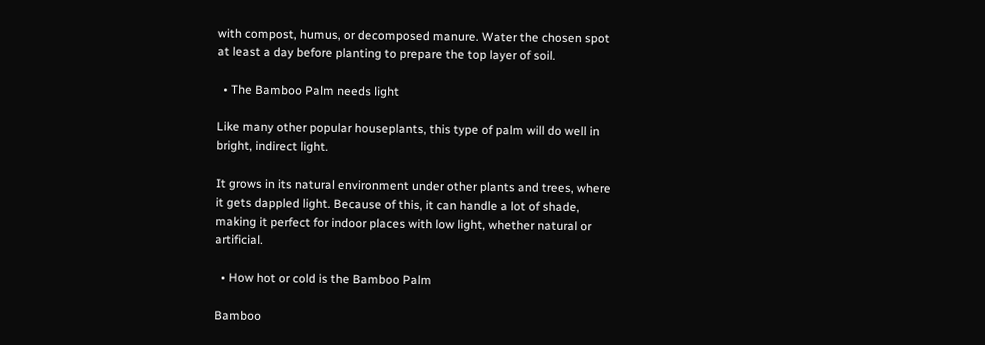with compost, humus, or decomposed manure. Water the chosen spot at least a day before planting to prepare the top layer of soil.

  • The Bamboo Palm needs light

Like many other popular houseplants, this type of palm will do well in bright, indirect light.

It grows in its natural environment under other plants and trees, where it gets dappled light. Because of this, it can handle a lot of shade, making it perfect for indoor places with low light, whether natural or artificial.

  • How hot or cold is the Bamboo Palm

Bamboo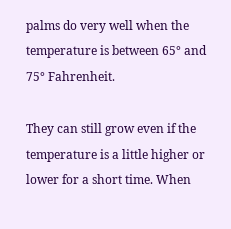palms do very well when the temperature is between 65° and 75° Fahrenheit.

They can still grow even if the temperature is a little higher or lower for a short time. When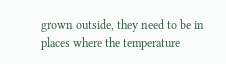grown outside, they need to be in places where the temperature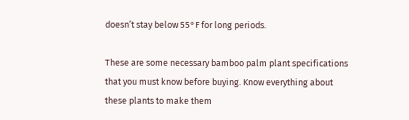doesn’t stay below 55°F for long periods.

These are some necessary bamboo palm plant specifications that you must know before buying. Know everything about these plants to make them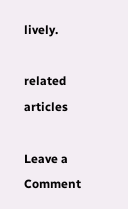lively.

related articles

Leave a Comment